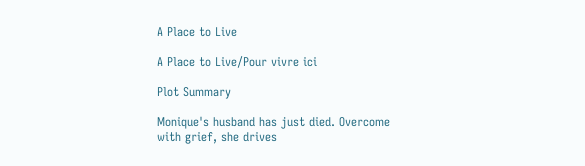A Place to Live

A Place to Live/Pour vivre ici

Plot Summary

Monique's husband has just died. Overcome with grief, she drives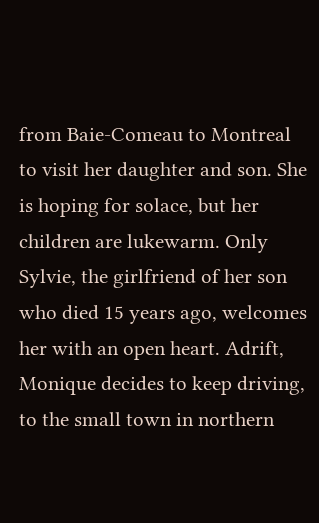from Baie-Comeau to Montreal to visit her daughter and son. She is hoping for solace, but her children are lukewarm. Only Sylvie, the girlfriend of her son who died 15 years ago, welcomes her with an open heart. Adrift, Monique decides to keep driving, to the small town in northern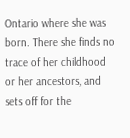Ontario where she was born. There she finds no trace of her childhood or her ancestors, and sets off for the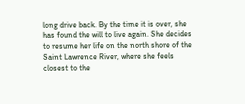long drive back. By the time it is over, she has found the will to live again. She decides to resume her life on the north shore of the Saint Lawrence River, where she feels closest to the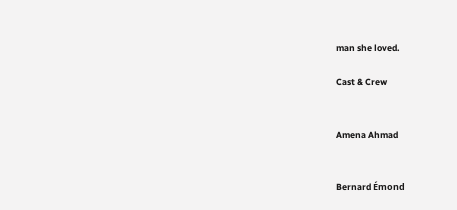man she loved.

Cast & Crew


Amena Ahmad


Bernard Émond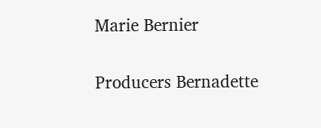Marie Bernier

Producers Bernadette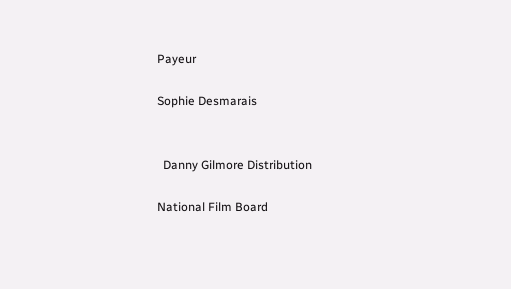Payeur

Sophie Desmarais


  Danny Gilmore Distribution

National Film Board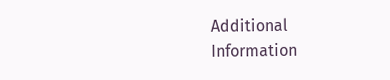Additional Information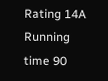Rating 14A Running time 90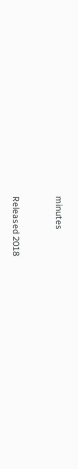minutes


Released 2018